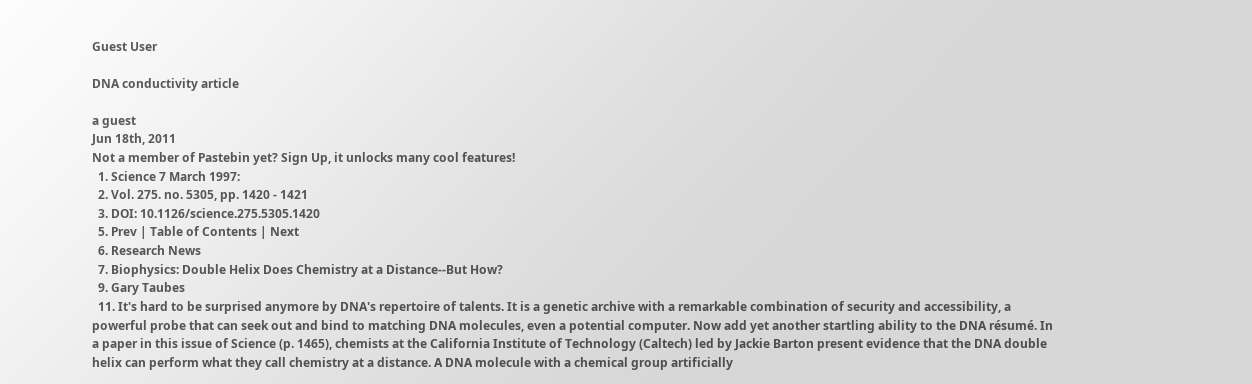Guest User

DNA conductivity article

a guest
Jun 18th, 2011
Not a member of Pastebin yet? Sign Up, it unlocks many cool features!
  1. Science 7 March 1997:
  2. Vol. 275. no. 5305, pp. 1420 - 1421
  3. DOI: 10.1126/science.275.5305.1420
  5. Prev | Table of Contents | Next
  6. Research News
  7. Biophysics: Double Helix Does Chemistry at a Distance--But How?
  9. Gary Taubes
  11. It's hard to be surprised anymore by DNA's repertoire of talents. It is a genetic archive with a remarkable combination of security and accessibility, a powerful probe that can seek out and bind to matching DNA molecules, even a potential computer. Now add yet another startling ability to the DNA résumé. In a paper in this issue of Science (p. 1465), chemists at the California Institute of Technology (Caltech) led by Jackie Barton present evidence that the DNA double helix can perform what they call chemistry at a distance. A DNA molecule with a chemical group artificially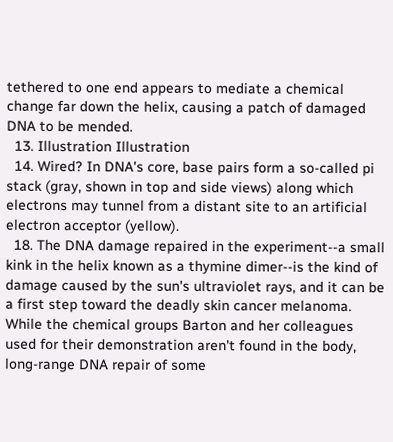tethered to one end appears to mediate a chemical change far down the helix, causing a patch of damaged DNA to be mended.
  13. Illustration Illustration
  14. Wired? In DNA's core, base pairs form a so-called pi stack (gray, shown in top and side views) along which electrons may tunnel from a distant site to an artificial electron acceptor (yellow).
  18. The DNA damage repaired in the experiment--a small kink in the helix known as a thymine dimer--is the kind of damage caused by the sun's ultraviolet rays, and it can be a first step toward the deadly skin cancer melanoma. While the chemical groups Barton and her colleagues used for their demonstration aren't found in the body, long-range DNA repair of some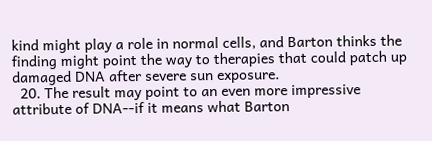kind might play a role in normal cells, and Barton thinks the finding might point the way to therapies that could patch up damaged DNA after severe sun exposure.
  20. The result may point to an even more impressive attribute of DNA--if it means what Barton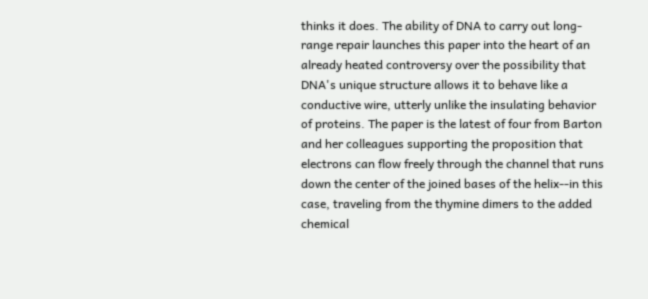thinks it does. The ability of DNA to carry out long-range repair launches this paper into the heart of an already heated controversy over the possibility that DNA's unique structure allows it to behave like a conductive wire, utterly unlike the insulating behavior of proteins. The paper is the latest of four from Barton and her colleagues supporting the proposition that electrons can flow freely through the channel that runs down the center of the joined bases of the helix--in this case, traveling from the thymine dimers to the added chemical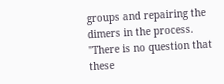groups and repairing the dimers in the process. "There is no question that these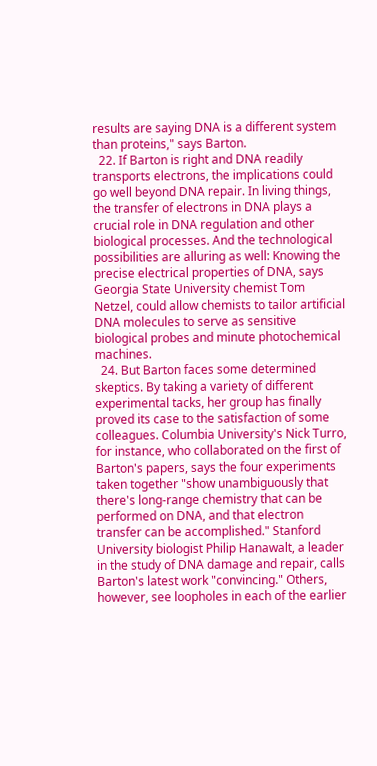results are saying DNA is a different system than proteins," says Barton.
  22. If Barton is right and DNA readily transports electrons, the implications could go well beyond DNA repair. In living things, the transfer of electrons in DNA plays a crucial role in DNA regulation and other biological processes. And the technological possibilities are alluring as well: Knowing the precise electrical properties of DNA, says Georgia State University chemist Tom Netzel, could allow chemists to tailor artificial DNA molecules to serve as sensitive biological probes and minute photochemical machines.
  24. But Barton faces some determined skeptics. By taking a variety of different experimental tacks, her group has finally proved its case to the satisfaction of some colleagues. Columbia University's Nick Turro, for instance, who collaborated on the first of Barton's papers, says the four experiments taken together "show unambiguously that there's long-range chemistry that can be performed on DNA, and that electron transfer can be accomplished." Stanford University biologist Philip Hanawalt, a leader in the study of DNA damage and repair, calls Barton's latest work "convincing." Others, however, see loopholes in each of the earlier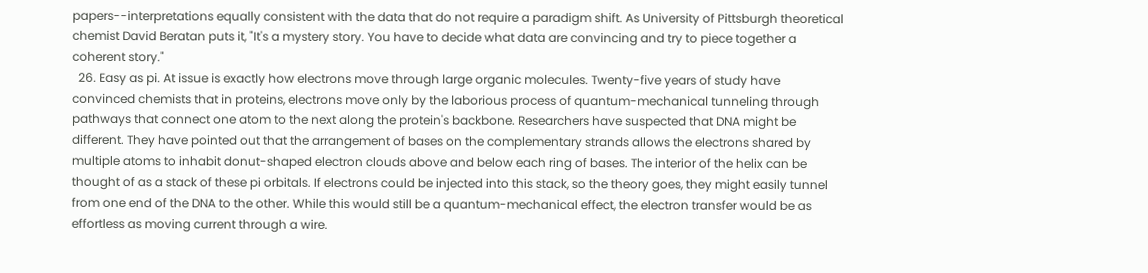papers--interpretations equally consistent with the data that do not require a paradigm shift. As University of Pittsburgh theoretical chemist David Beratan puts it, "It's a mystery story. You have to decide what data are convincing and try to piece together a coherent story."
  26. Easy as pi. At issue is exactly how electrons move through large organic molecules. Twenty-five years of study have convinced chemists that in proteins, electrons move only by the laborious process of quantum-mechanical tunneling through pathways that connect one atom to the next along the protein's backbone. Researchers have suspected that DNA might be different. They have pointed out that the arrangement of bases on the complementary strands allows the electrons shared by multiple atoms to inhabit donut-shaped electron clouds above and below each ring of bases. The interior of the helix can be thought of as a stack of these pi orbitals. If electrons could be injected into this stack, so the theory goes, they might easily tunnel from one end of the DNA to the other. While this would still be a quantum-mechanical effect, the electron transfer would be as effortless as moving current through a wire.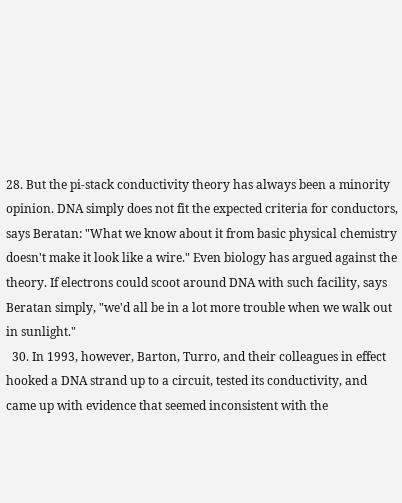28. But the pi-stack conductivity theory has always been a minority opinion. DNA simply does not fit the expected criteria for conductors, says Beratan: "What we know about it from basic physical chemistry doesn't make it look like a wire." Even biology has argued against the theory. If electrons could scoot around DNA with such facility, says Beratan simply, "we'd all be in a lot more trouble when we walk out in sunlight."
  30. In 1993, however, Barton, Turro, and their colleagues in effect hooked a DNA strand up to a circuit, tested its conductivity, and came up with evidence that seemed inconsistent with the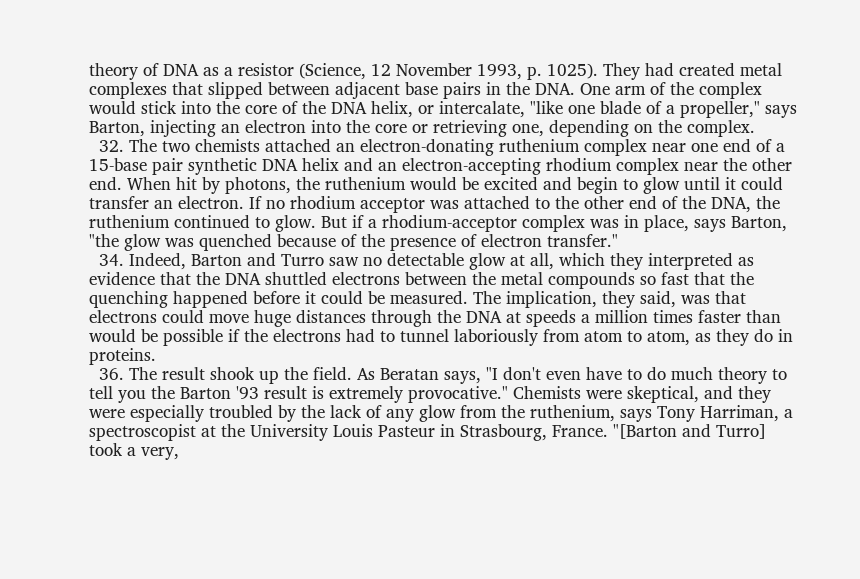theory of DNA as a resistor (Science, 12 November 1993, p. 1025). They had created metal complexes that slipped between adjacent base pairs in the DNA. One arm of the complex would stick into the core of the DNA helix, or intercalate, "like one blade of a propeller," says Barton, injecting an electron into the core or retrieving one, depending on the complex.
  32. The two chemists attached an electron-donating ruthenium complex near one end of a 15-base pair synthetic DNA helix and an electron-accepting rhodium complex near the other end. When hit by photons, the ruthenium would be excited and begin to glow until it could transfer an electron. If no rhodium acceptor was attached to the other end of the DNA, the ruthenium continued to glow. But if a rhodium-acceptor complex was in place, says Barton, "the glow was quenched because of the presence of electron transfer."
  34. Indeed, Barton and Turro saw no detectable glow at all, which they interpreted as evidence that the DNA shuttled electrons between the metal compounds so fast that the quenching happened before it could be measured. The implication, they said, was that electrons could move huge distances through the DNA at speeds a million times faster than would be possible if the electrons had to tunnel laboriously from atom to atom, as they do in proteins.
  36. The result shook up the field. As Beratan says, "I don't even have to do much theory to tell you the Barton '93 result is extremely provocative." Chemists were skeptical, and they were especially troubled by the lack of any glow from the ruthenium, says Tony Harriman, a spectroscopist at the University Louis Pasteur in Strasbourg, France. "[Barton and Turro] took a very,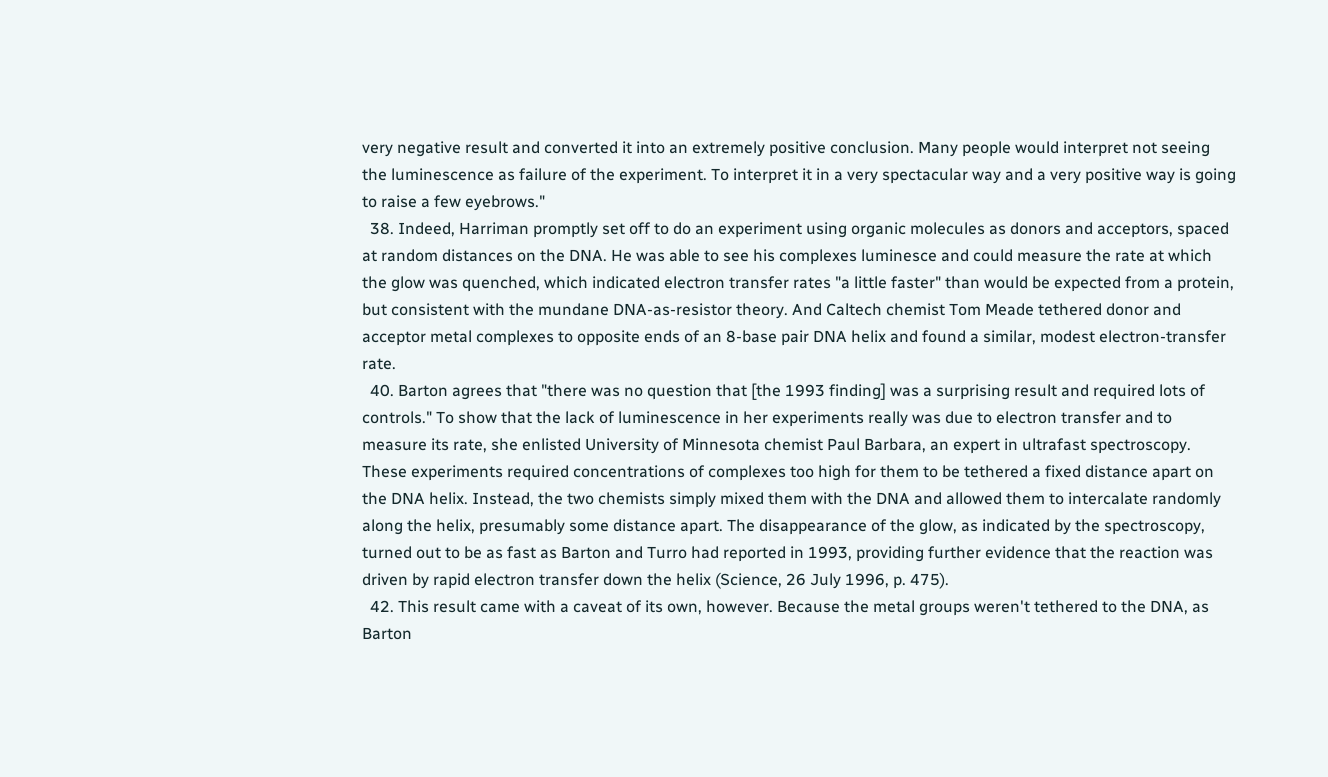very negative result and converted it into an extremely positive conclusion. Many people would interpret not seeing the luminescence as failure of the experiment. To interpret it in a very spectacular way and a very positive way is going to raise a few eyebrows."
  38. Indeed, Harriman promptly set off to do an experiment using organic molecules as donors and acceptors, spaced at random distances on the DNA. He was able to see his complexes luminesce and could measure the rate at which the glow was quenched, which indicated electron transfer rates "a little faster" than would be expected from a protein, but consistent with the mundane DNA-as-resistor theory. And Caltech chemist Tom Meade tethered donor and acceptor metal complexes to opposite ends of an 8-base pair DNA helix and found a similar, modest electron-transfer rate.
  40. Barton agrees that "there was no question that [the 1993 finding] was a surprising result and required lots of controls." To show that the lack of luminescence in her experiments really was due to electron transfer and to measure its rate, she enlisted University of Minnesota chemist Paul Barbara, an expert in ultrafast spectroscopy. These experiments required concentrations of complexes too high for them to be tethered a fixed distance apart on the DNA helix. Instead, the two chemists simply mixed them with the DNA and allowed them to intercalate randomly along the helix, presumably some distance apart. The disappearance of the glow, as indicated by the spectroscopy, turned out to be as fast as Barton and Turro had reported in 1993, providing further evidence that the reaction was driven by rapid electron transfer down the helix (Science, 26 July 1996, p. 475).
  42. This result came with a caveat of its own, however. Because the metal groups weren't tethered to the DNA, as Barton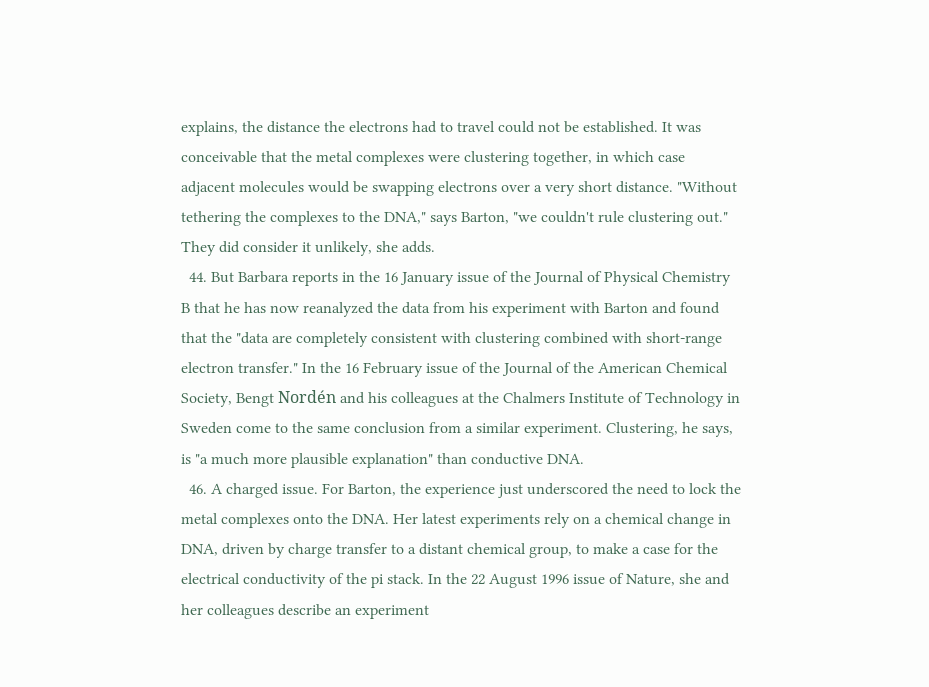explains, the distance the electrons had to travel could not be established. It was conceivable that the metal complexes were clustering together, in which case adjacent molecules would be swapping electrons over a very short distance. "Without tethering the complexes to the DNA," says Barton, "we couldn't rule clustering out." They did consider it unlikely, she adds.
  44. But Barbara reports in the 16 January issue of the Journal of Physical Chemistry B that he has now reanalyzed the data from his experiment with Barton and found that the "data are completely consistent with clustering combined with short-range electron transfer." In the 16 February issue of the Journal of the American Chemical Society, Bengt Nordén and his colleagues at the Chalmers Institute of Technology in Sweden come to the same conclusion from a similar experiment. Clustering, he says, is "a much more plausible explanation" than conductive DNA.
  46. A charged issue. For Barton, the experience just underscored the need to lock the metal complexes onto the DNA. Her latest experiments rely on a chemical change in DNA, driven by charge transfer to a distant chemical group, to make a case for the electrical conductivity of the pi stack. In the 22 August 1996 issue of Nature, she and her colleagues describe an experiment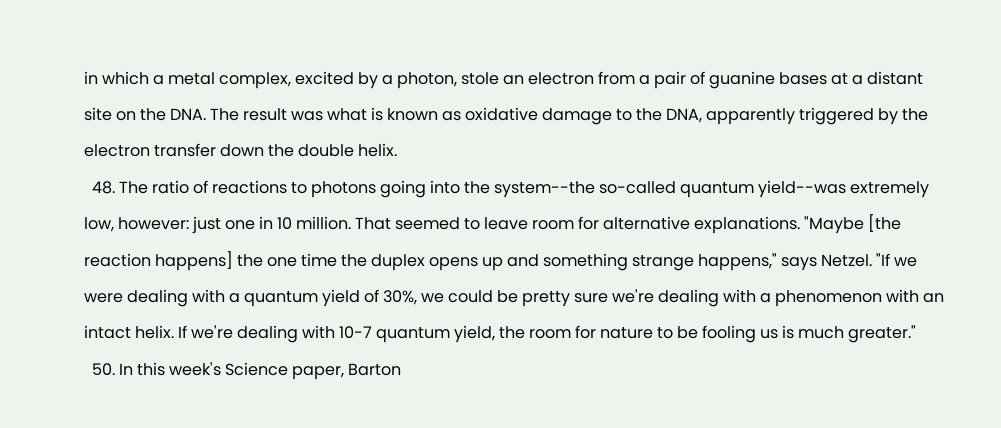in which a metal complex, excited by a photon, stole an electron from a pair of guanine bases at a distant site on the DNA. The result was what is known as oxidative damage to the DNA, apparently triggered by the electron transfer down the double helix.
  48. The ratio of reactions to photons going into the system--the so-called quantum yield--was extremely low, however: just one in 10 million. That seemed to leave room for alternative explanations. "Maybe [the reaction happens] the one time the duplex opens up and something strange happens," says Netzel. "If we were dealing with a quantum yield of 30%, we could be pretty sure we're dealing with a phenomenon with an intact helix. If we're dealing with 10-7 quantum yield, the room for nature to be fooling us is much greater."
  50. In this week's Science paper, Barton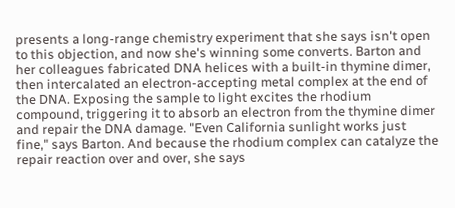presents a long-range chemistry experiment that she says isn't open to this objection, and now she's winning some converts. Barton and her colleagues fabricated DNA helices with a built-in thymine dimer, then intercalated an electron-accepting metal complex at the end of the DNA. Exposing the sample to light excites the rhodium compound, triggering it to absorb an electron from the thymine dimer and repair the DNA damage. "Even California sunlight works just fine," says Barton. And because the rhodium complex can catalyze the repair reaction over and over, she says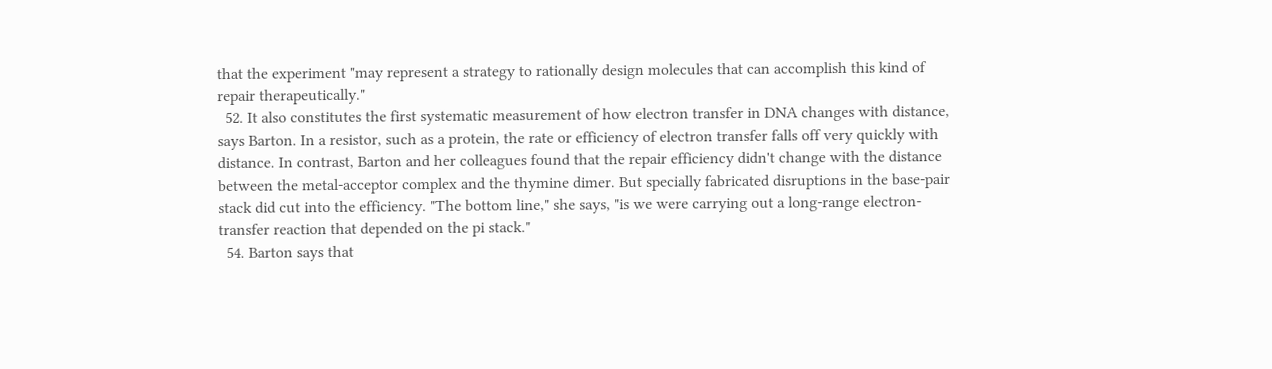that the experiment "may represent a strategy to rationally design molecules that can accomplish this kind of repair therapeutically."
  52. It also constitutes the first systematic measurement of how electron transfer in DNA changes with distance, says Barton. In a resistor, such as a protein, the rate or efficiency of electron transfer falls off very quickly with distance. In contrast, Barton and her colleagues found that the repair efficiency didn't change with the distance between the metal-acceptor complex and the thymine dimer. But specially fabricated disruptions in the base-pair stack did cut into the efficiency. "The bottom line," she says, "is we were carrying out a long-range electron-transfer reaction that depended on the pi stack."
  54. Barton says that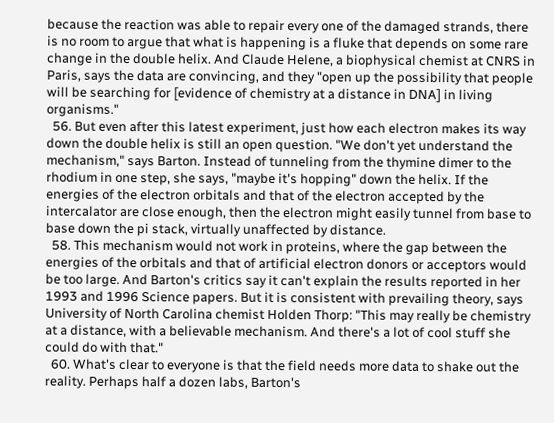because the reaction was able to repair every one of the damaged strands, there is no room to argue that what is happening is a fluke that depends on some rare change in the double helix. And Claude Helene, a biophysical chemist at CNRS in Paris, says the data are convincing, and they "open up the possibility that people will be searching for [evidence of chemistry at a distance in DNA] in living organisms."
  56. But even after this latest experiment, just how each electron makes its way down the double helix is still an open question. "We don't yet understand the mechanism," says Barton. Instead of tunneling from the thymine dimer to the rhodium in one step, she says, "maybe it's hopping" down the helix. If the energies of the electron orbitals and that of the electron accepted by the intercalator are close enough, then the electron might easily tunnel from base to base down the pi stack, virtually unaffected by distance.
  58. This mechanism would not work in proteins, where the gap between the energies of the orbitals and that of artificial electron donors or acceptors would be too large. And Barton's critics say it can't explain the results reported in her 1993 and 1996 Science papers. But it is consistent with prevailing theory, says University of North Carolina chemist Holden Thorp: "This may really be chemistry at a distance, with a believable mechanism. And there's a lot of cool stuff she could do with that."
  60. What's clear to everyone is that the field needs more data to shake out the reality. Perhaps half a dozen labs, Barton's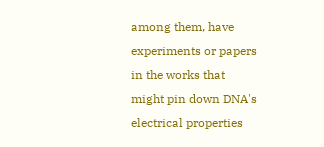among them, have experiments or papers in the works that might pin down DNA's electrical properties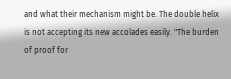and what their mechanism might be. The double helix is not accepting its new accolades easily. "The burden of proof for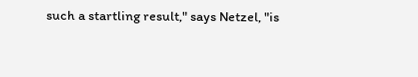such a startling result," says Netzel, "is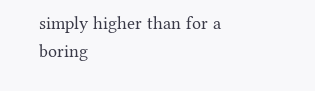simply higher than for a boring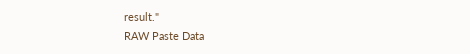result."
RAW Paste Data